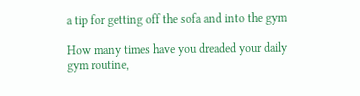a tip for getting off the sofa and into the gym

How many times have you dreaded your daily gym routine,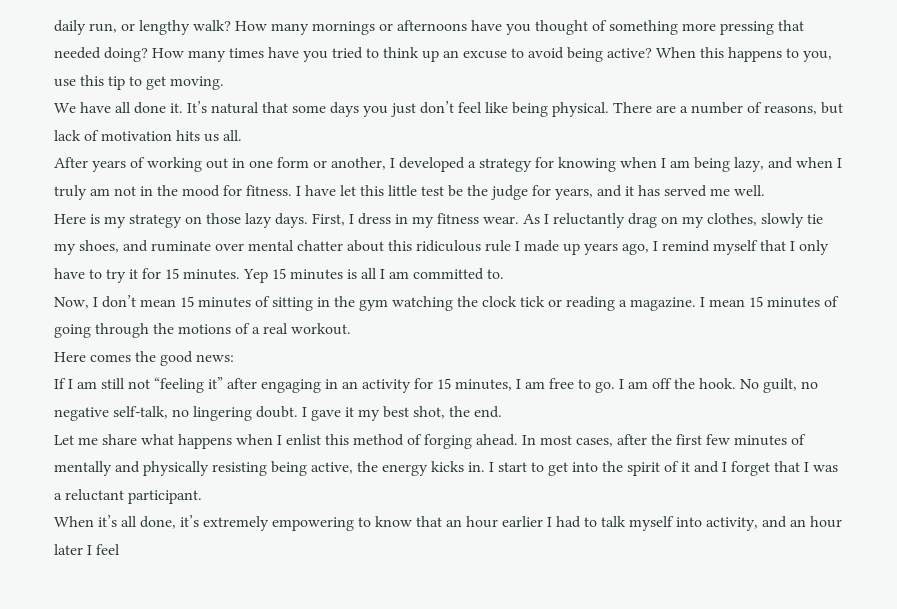daily run, or lengthy walk? How many mornings or afternoons have you thought of something more pressing that needed doing? How many times have you tried to think up an excuse to avoid being active? When this happens to you, use this tip to get moving.
We have all done it. It’s natural that some days you just don’t feel like being physical. There are a number of reasons, but lack of motivation hits us all.
After years of working out in one form or another, I developed a strategy for knowing when I am being lazy, and when I truly am not in the mood for fitness. I have let this little test be the judge for years, and it has served me well.
Here is my strategy on those lazy days. First, I dress in my fitness wear. As I reluctantly drag on my clothes, slowly tie my shoes, and ruminate over mental chatter about this ridiculous rule I made up years ago, I remind myself that I only have to try it for 15 minutes. Yep 15 minutes is all I am committed to.
Now, I don’t mean 15 minutes of sitting in the gym watching the clock tick or reading a magazine. I mean 15 minutes of going through the motions of a real workout.
Here comes the good news:
If I am still not “feeling it” after engaging in an activity for 15 minutes, I am free to go. I am off the hook. No guilt, no negative self-talk, no lingering doubt. I gave it my best shot, the end.
Let me share what happens when I enlist this method of forging ahead. In most cases, after the first few minutes of mentally and physically resisting being active, the energy kicks in. I start to get into the spirit of it and I forget that I was a reluctant participant.
When it’s all done, it’s extremely empowering to know that an hour earlier I had to talk myself into activity, and an hour later I feel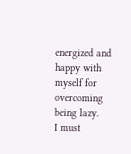energized and happy with myself for overcoming being lazy.
I must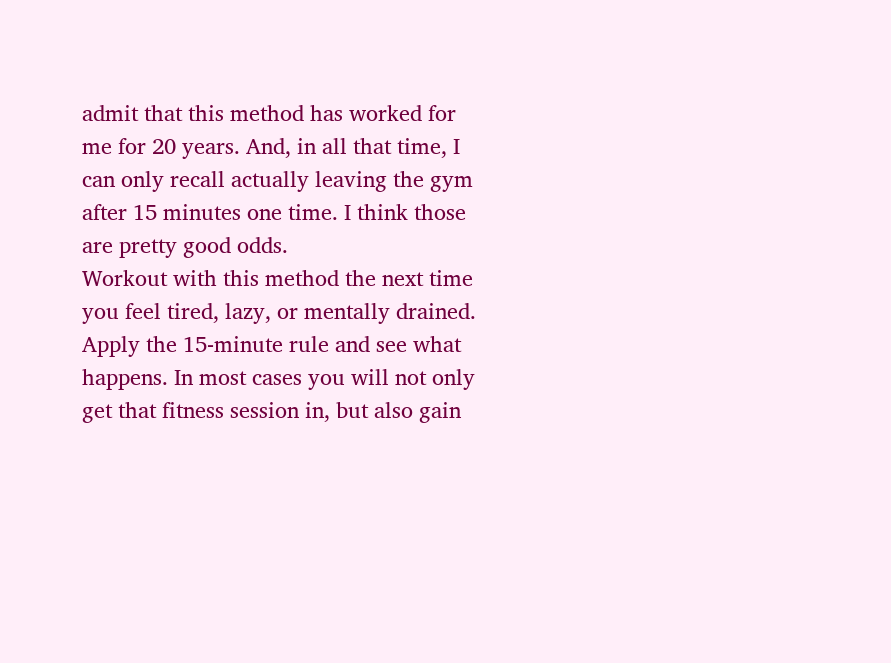admit that this method has worked for me for 20 years. And, in all that time, I can only recall actually leaving the gym after 15 minutes one time. I think those are pretty good odds.
Workout with this method the next time you feel tired, lazy, or mentally drained. Apply the 15-minute rule and see what happens. In most cases you will not only get that fitness session in, but also gain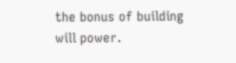the bonus of building will power.